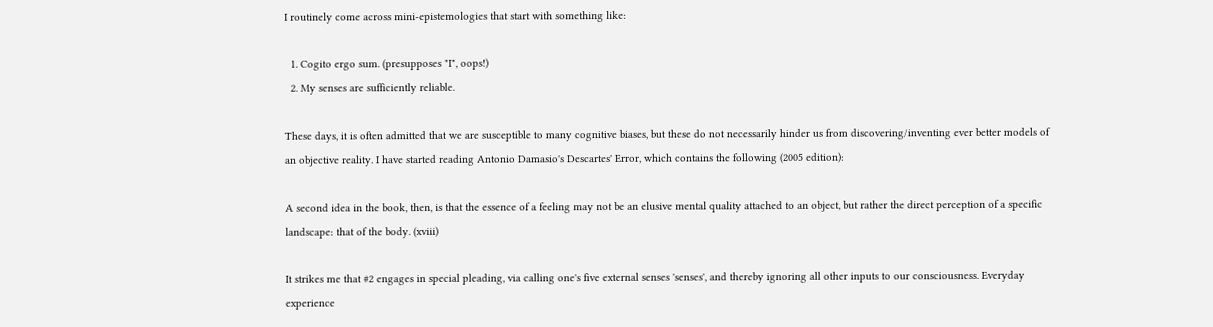I routinely come across mini-epistemologies that start with something like:

  1. Cogito ergo sum. (presupposes "I", oops!)
  2. My senses are sufficiently reliable.

These days, it is often admitted that we are susceptible to many cognitive biases, but these do not necessarily hinder us from discovering/inventing ever better models of an objective reality. I have started reading Antonio Damasio's Descartes' Error, which contains the following (2005 edition):

A second idea in the book, then, is that the essence of a feeling may not be an elusive mental quality attached to an object, but rather the direct perception of a specific landscape: that of the body. (xviii)

It strikes me that #2 engages in special pleading, via calling one's five external senses 'senses', and thereby ignoring all other inputs to our consciousness. Everyday experience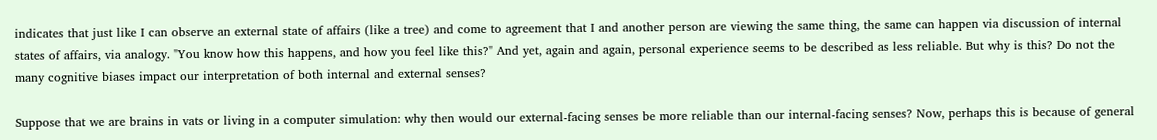indicates that just like I can observe an external state of affairs (like a tree) and come to agreement that I and another person are viewing the same thing, the same can happen via discussion of internal states of affairs, via analogy. "You know how this happens, and how you feel like this?" And yet, again and again, personal experience seems to be described as less reliable. But why is this? Do not the many cognitive biases impact our interpretation of both internal and external senses?

Suppose that we are brains in vats or living in a computer simulation: why then would our external-facing senses be more reliable than our internal-facing senses? Now, perhaps this is because of general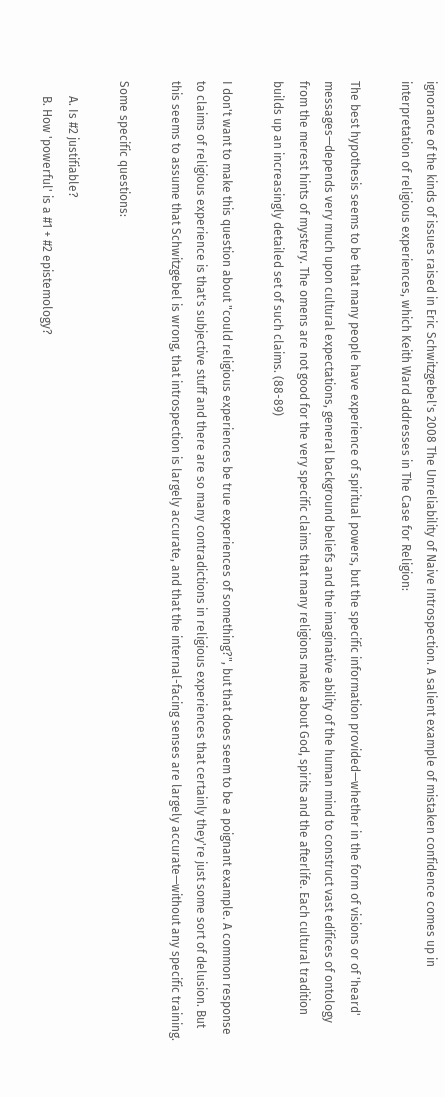ignorance of the kinds of issues raised in Eric Schwitzgebel's 2008 The Unreliability of Naive Introspection. A salient example of mistaken confidence comes up in interpretation of religious experiences, which Keith Ward addresses in The Case for Religion:

The best hypothesis seems to be that many people have experience of spiritual powers, but the specific information provided—whether in the form of visions or of 'heard' messages—depends very much upon cultural expectations, general background beliefs and the imaginative ability of the human mind to construct vast edifices of ontology from the merest hints of mystery. The omens are not good for the very specific claims that many religions make about God, spirits and the afterlife. Each cultural tradition builds up an increasingly detailed set of such claims. (88-89)

I don't want to make this question about "could religious experiences be true experiences of something?", but that does seem to be a poignant example. A common response to claims of religious experience is that's subjective stuff and there are so many contradictions in religious experiences that certainly they're just some sort of delusion. But this seems to assume that Schwitzgebel is wrong, that introspection is largely accurate, and that the internal-facing senses are largely accurate—without any specific training.

Some specific questions:

     A. Is #2 justifiable?
     B. How 'powerful' is a #1 + #2 epistemology?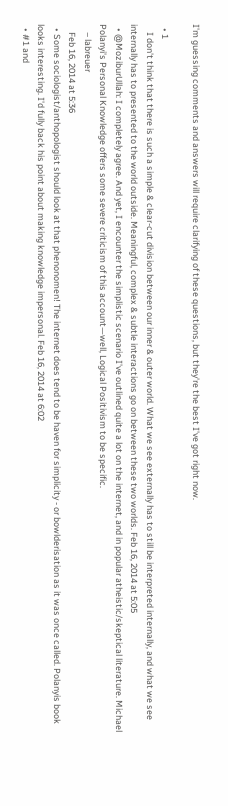I'm guessing comments and answers will require clarifying of these questions, but they're the best I've got right now.

  • 1
    I don't think that there is such a simple & clear-cut division between our inner & outer world. What we see externally has to still be interpreted internally, and what we see internally has to presented to the world outside. Meaningful, complex & subtle interactions go on between these two worlds. Feb 16, 2014 at 5:05
  • @MoziburUllah: I completely agree. And yet, I encounter the simplistic scenario I've outlined quite a lot on the internet, and in popular atheistic/skeptical literature. Michael Polanyi's Personal Knowledge offers some severe criticism of this account—well, Logical Positivism to be specific.
    – labreuer
    Feb 16, 2014 at 5:36
  • Some sociologist/anthopologist should look at that phenonomen! The internet does tend to be haven for simplicity - or bowlderisation as it was once called. Polanyis book looks interesting. I'd fully back his point about making knowledge impersonal. Feb 16, 2014 at 6:02
  • #1 and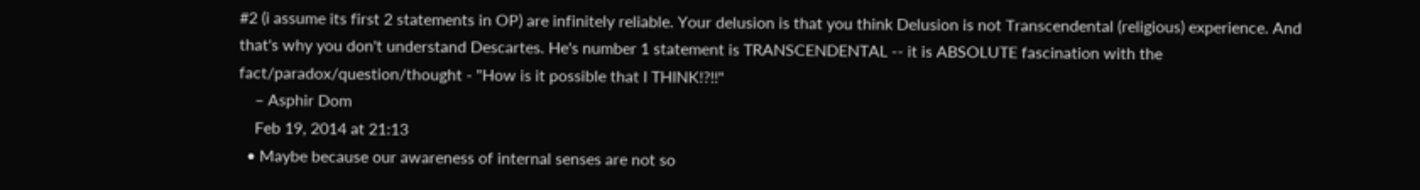#2 (i assume its first 2 statements in OP) are infinitely reliable. Your delusion is that you think Delusion is not Transcendental (religious) experience. And that's why you don't understand Descartes. He's number 1 statement is TRANSCENDENTAL -- it is ABSOLUTE fascination with the fact/paradox/question/thought - "How is it possible that I THINK!?!!"
    – Asphir Dom
    Feb 19, 2014 at 21:13
  • Maybe because our awareness of internal senses are not so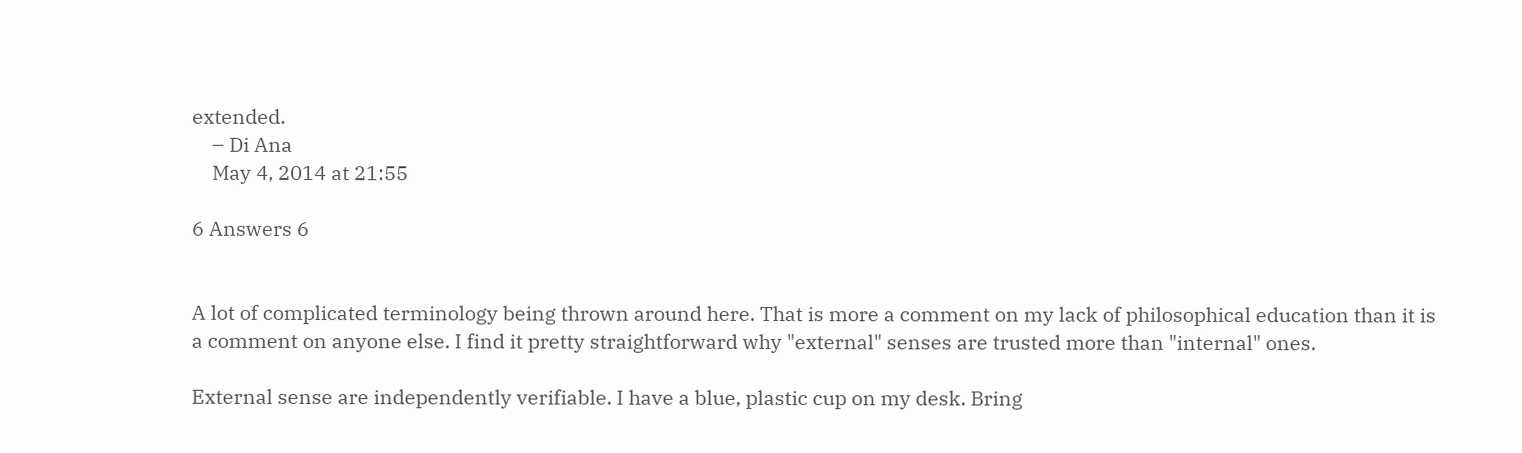extended.
    – Di Ana
    May 4, 2014 at 21:55

6 Answers 6


A lot of complicated terminology being thrown around here. That is more a comment on my lack of philosophical education than it is a comment on anyone else. I find it pretty straightforward why "external" senses are trusted more than "internal" ones.

External sense are independently verifiable. I have a blue, plastic cup on my desk. Bring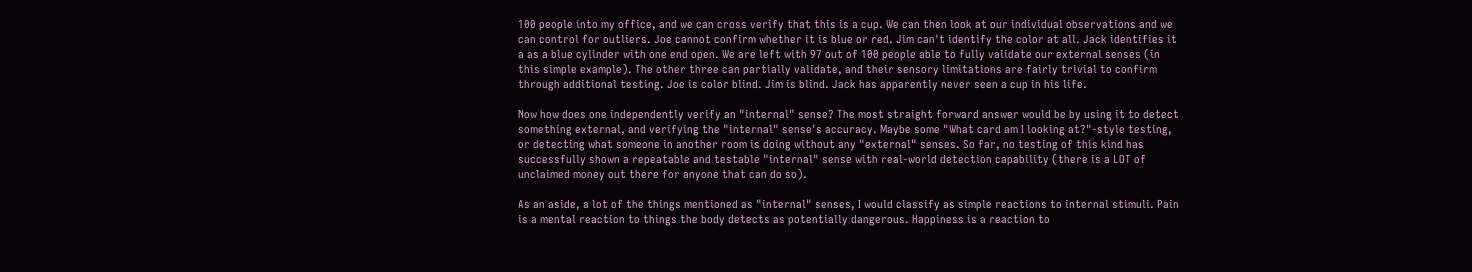100 people into my office, and we can cross verify that this is a cup. We can then look at our individual observations and we can control for outliers. Joe cannot confirm whether it is blue or red. Jim can't identify the color at all. Jack identifies it a as a blue cylinder with one end open. We are left with 97 out of 100 people able to fully validate our external senses (in this simple example). The other three can partially validate, and their sensory limitations are fairly trivial to confirm through additional testing. Joe is color blind. Jim is blind. Jack has apparently never seen a cup in his life.

Now how does one independently verify an "internal" sense? The most straight forward answer would be by using it to detect something external, and verifying the "internal" sense's accuracy. Maybe some "What card am I looking at?"-style testing, or detecting what someone in another room is doing without any "external" senses. So far, no testing of this kind has successfully shown a repeatable and testable "internal" sense with real-world detection capability (there is a LOT of unclaimed money out there for anyone that can do so).

As an aside, a lot of the things mentioned as "internal" senses, I would classify as simple reactions to internal stimuli. Pain is a mental reaction to things the body detects as potentially dangerous. Happiness is a reaction to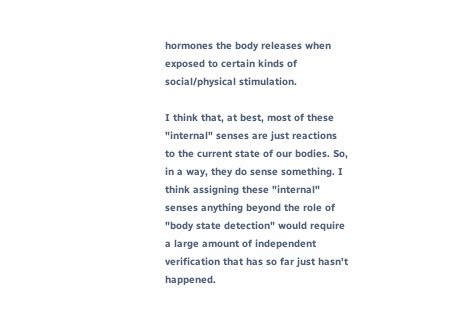hormones the body releases when exposed to certain kinds of social/physical stimulation.

I think that, at best, most of these "internal" senses are just reactions to the current state of our bodies. So, in a way, they do sense something. I think assigning these "internal" senses anything beyond the role of "body state detection" would require a large amount of independent verification that has so far just hasn't happened.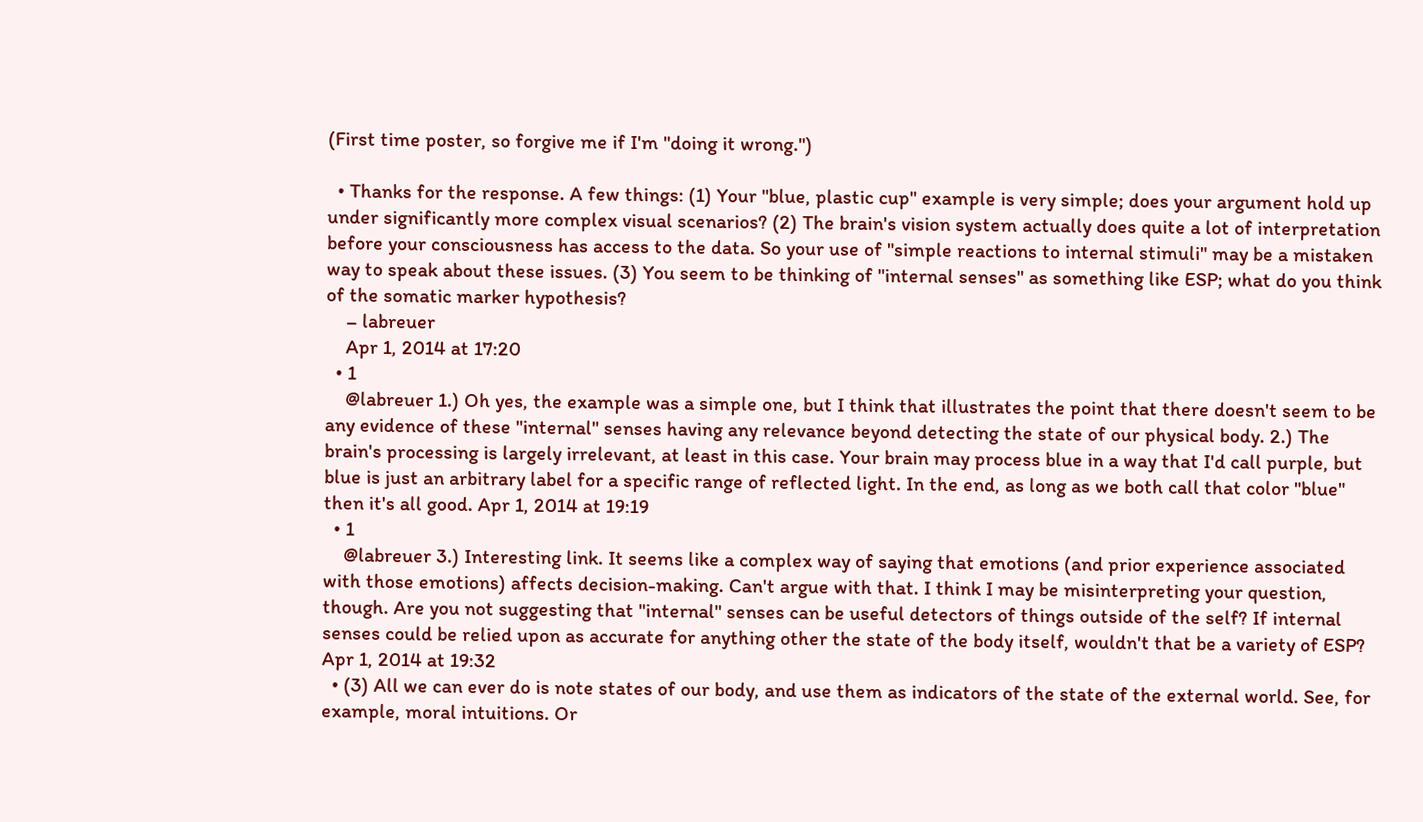(First time poster, so forgive me if I'm "doing it wrong.")

  • Thanks for the response. A few things: (1) Your "blue, plastic cup" example is very simple; does your argument hold up under significantly more complex visual scenarios? (2) The brain's vision system actually does quite a lot of interpretation before your consciousness has access to the data. So your use of "simple reactions to internal stimuli" may be a mistaken way to speak about these issues. (3) You seem to be thinking of "internal senses" as something like ESP; what do you think of the somatic marker hypothesis?
    – labreuer
    Apr 1, 2014 at 17:20
  • 1
    @labreuer 1.) Oh yes, the example was a simple one, but I think that illustrates the point that there doesn't seem to be any evidence of these "internal" senses having any relevance beyond detecting the state of our physical body. 2.) The brain's processing is largely irrelevant, at least in this case. Your brain may process blue in a way that I'd call purple, but blue is just an arbitrary label for a specific range of reflected light. In the end, as long as we both call that color "blue" then it's all good. Apr 1, 2014 at 19:19
  • 1
    @labreuer 3.) Interesting link. It seems like a complex way of saying that emotions (and prior experience associated with those emotions) affects decision-making. Can't argue with that. I think I may be misinterpreting your question, though. Are you not suggesting that "internal" senses can be useful detectors of things outside of the self? If internal senses could be relied upon as accurate for anything other the state of the body itself, wouldn't that be a variety of ESP? Apr 1, 2014 at 19:32
  • (3) All we can ever do is note states of our body, and use them as indicators of the state of the external world. See, for example, moral intuitions. Or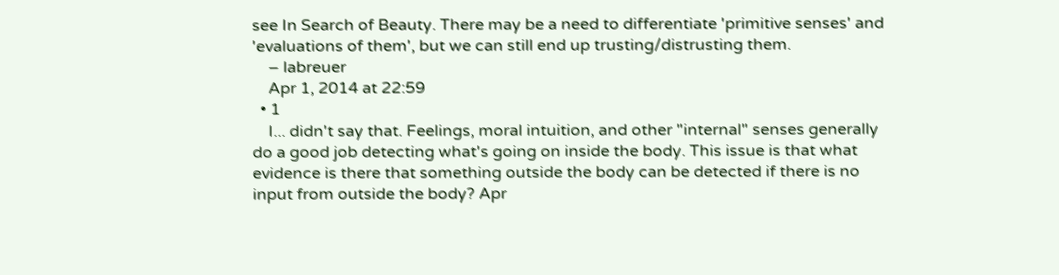see In Search of Beauty. There may be a need to differentiate 'primitive senses' and 'evaluations of them', but we can still end up trusting/distrusting them.
    – labreuer
    Apr 1, 2014 at 22:59
  • 1
    I... didn't say that. Feelings, moral intuition, and other "internal" senses generally do a good job detecting what's going on inside the body. This issue is that what evidence is there that something outside the body can be detected if there is no input from outside the body? Apr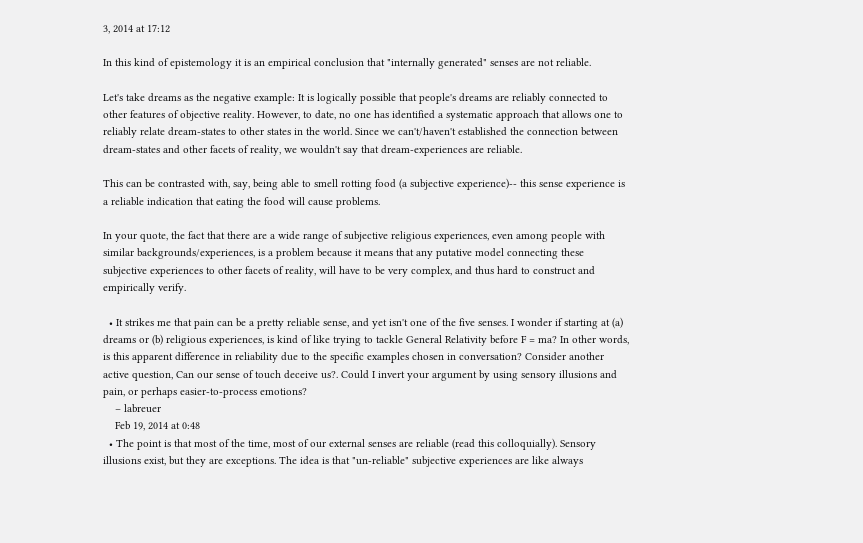3, 2014 at 17:12

In this kind of epistemology it is an empirical conclusion that "internally generated" senses are not reliable.

Let's take dreams as the negative example: It is logically possible that people's dreams are reliably connected to other features of objective reality. However, to date, no one has identified a systematic approach that allows one to reliably relate dream-states to other states in the world. Since we can't/haven't established the connection between dream-states and other facets of reality, we wouldn't say that dream-experiences are reliable.

This can be contrasted with, say, being able to smell rotting food (a subjective experience)-- this sense experience is a reliable indication that eating the food will cause problems.

In your quote, the fact that there are a wide range of subjective religious experiences, even among people with similar backgrounds/experiences, is a problem because it means that any putative model connecting these subjective experiences to other facets of reality, will have to be very complex, and thus hard to construct and empirically verify.

  • It strikes me that pain can be a pretty reliable sense, and yet isn't one of the five senses. I wonder if starting at (a) dreams or (b) religious experiences, is kind of like trying to tackle General Relativity before F = ma? In other words, is this apparent difference in reliability due to the specific examples chosen in conversation? Consider another active question, Can our sense of touch deceive us?. Could I invert your argument by using sensory illusions and pain, or perhaps easier-to-process emotions?
    – labreuer
    Feb 19, 2014 at 0:48
  • The point is that most of the time, most of our external senses are reliable (read this colloquially). Sensory illusions exist, but they are exceptions. The idea is that "un-reliable" subjective experiences are like always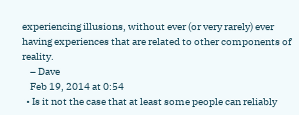experiencing illusions, without ever (or very rarely) ever having experiences that are related to other components of reality.
    – Dave
    Feb 19, 2014 at 0:54
  • Is it not the case that at least some people can reliably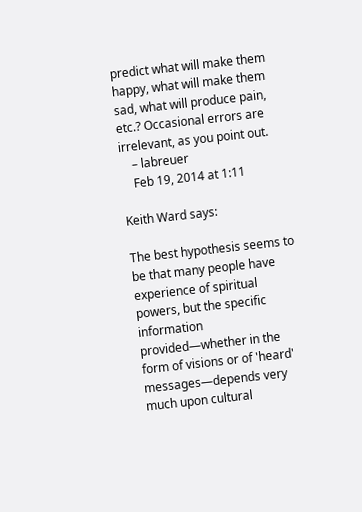predict what will make them happy, what will make them sad, what will produce pain, etc.? Occasional errors are irrelevant, as you point out.
    – labreuer
    Feb 19, 2014 at 1:11

Keith Ward says:

The best hypothesis seems to be that many people have experience of spiritual powers, but the specific information provided—whether in the form of visions or of 'heard' messages—depends very much upon cultural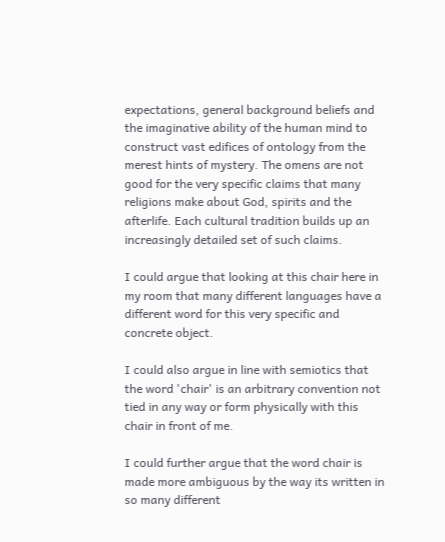expectations, general background beliefs and the imaginative ability of the human mind to construct vast edifices of ontology from the merest hints of mystery. The omens are not good for the very specific claims that many religions make about God, spirits and the afterlife. Each cultural tradition builds up an increasingly detailed set of such claims.

I could argue that looking at this chair here in my room that many different languages have a different word for this very specific and concrete object.

I could also argue in line with semiotics that the word 'chair' is an arbitrary convention not tied in any way or form physically with this chair in front of me.

I could further argue that the word chair is made more ambiguous by the way its written in so many different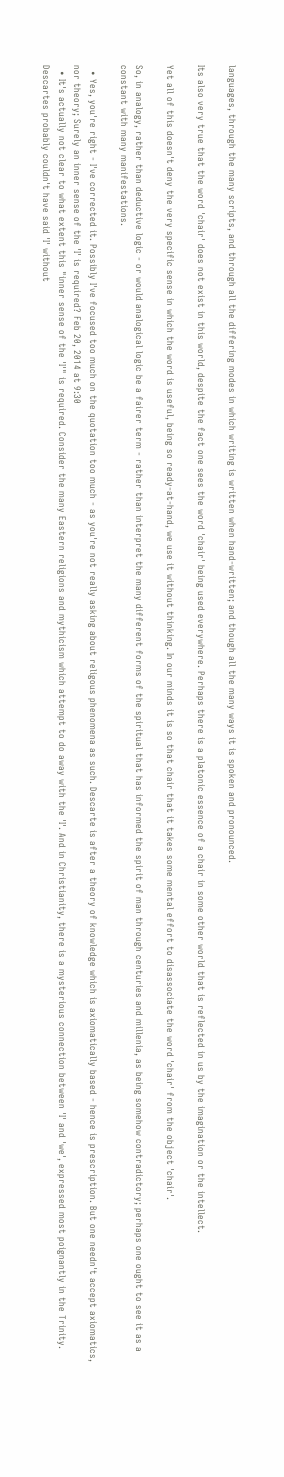languages, through the many scripts, and through all the differing modes in which writing is written when hand-written; and though all the many ways it is spoken and pronounced.

Its also very true that the word 'chair' does not exist in this world, despite the fact one sees the word 'chair' being used everywhere. Perhaps there is a platonic essence of a chair in some other world that is reflected in us by the imagination or the intellect.

Yet all of this doesn't deny the very specific sense in which the word is useful, being so ready-at-hand, we use it without thinking. In our minds it is so that chair that it takes some mental effort to disassociate the word 'chair' from the object 'chair'.

So, in analogy, rather than deductive logic - or would analogical logic be a fairer term - rather than interpret the many different forms of the spiritual that has informed the spirit of man through centuries and millenia, as being somehow contradictory; perhaps one ought to see it as a constant with many manifestations.

  • Yes, you're right - I've corrected it. Possibly I've focused too much on the quotation too much - as you're not really asking about religous phenomena as such. Descarte is after a theory of knowledge which is axiomatically based - hence is prescription. But one needn't accept axiomatics, nor theory; Surely an inner sense of the 'I' is required? Feb 20, 2014 at 9:30
  • It's actually not clear to what extent this "inner sense of the 'I'" is required. Consider the many Eastern religions and mythicism which attempt to do away with the 'I'. And in Christianity, there is a mysterious connection between 'I' and 'we', expressed most poignantly in the Trinity. Descartes probably couldn't have said 'I' without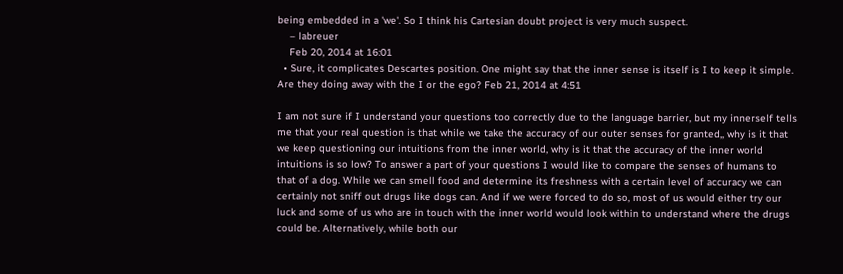being embedded in a 'we'. So I think his Cartesian doubt project is very much suspect.
    – labreuer
    Feb 20, 2014 at 16:01
  • Sure, it complicates Descartes position. One might say that the inner sense is itself is I to keep it simple. Are they doing away with the I or the ego? Feb 21, 2014 at 4:51

I am not sure if I understand your questions too correctly due to the language barrier, but my innerself tells me that your real question is that while we take the accuracy of our outer senses for granted,, why is it that we keep questioning our intuitions from the inner world, why is it that the accuracy of the inner world intuitions is so low? To answer a part of your questions I would like to compare the senses of humans to that of a dog. While we can smell food and determine its freshness with a certain level of accuracy we can certainly not sniff out drugs like dogs can. And if we were forced to do so, most of us would either try our luck and some of us who are in touch with the inner world would look within to understand where the drugs could be. Alternatively, while both our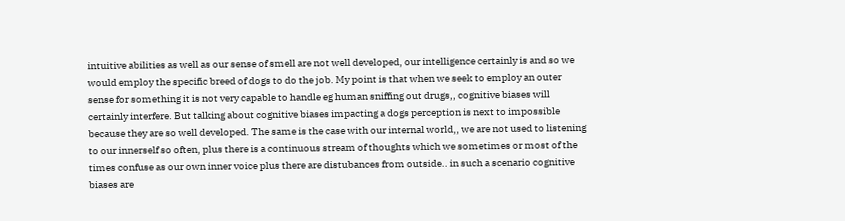intuitive abilities as well as our sense of smell are not well developed, our intelligence certainly is and so we would employ the specific breed of dogs to do the job. My point is that when we seek to employ an outer sense for something it is not very capable to handle eg human sniffing out drugs,, cognitive biases will certainly interfere. But talking about cognitive biases impacting a dogs perception is next to impossible because they are so well developed. The same is the case with our internal world,, we are not used to listening to our innerself so often, plus there is a continuous stream of thoughts which we sometimes or most of the times confuse as our own inner voice plus there are distubances from outside.. in such a scenario cognitive biases are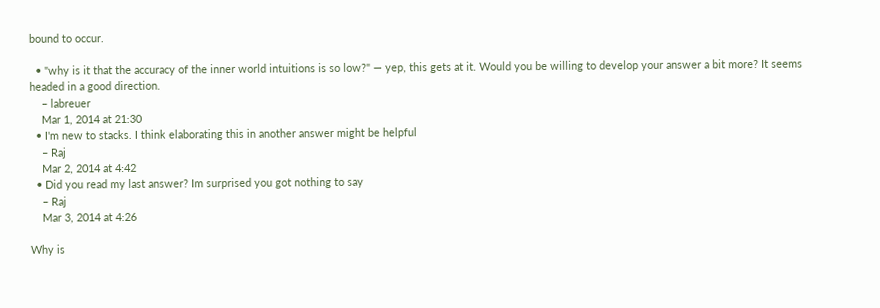bound to occur.

  • "why is it that the accuracy of the inner world intuitions is so low?" — yep, this gets at it. Would you be willing to develop your answer a bit more? It seems headed in a good direction.
    – labreuer
    Mar 1, 2014 at 21:30
  • I'm new to stacks. I think elaborating this in another answer might be helpful
    – Raj
    Mar 2, 2014 at 4:42
  • Did you read my last answer? Im surprised you got nothing to say
    – Raj
    Mar 3, 2014 at 4:26

Why is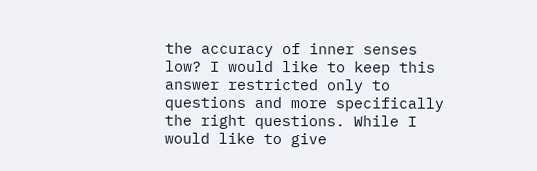the accuracy of inner senses low? I would like to keep this answer restricted only to questions and more specifically the right questions. While I would like to give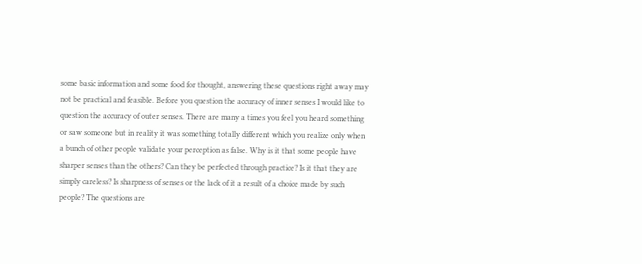some basic information and some food for thought, answering these questions right away may not be practical and feasible. Before you question the accuracy of inner senses I would like to question the accuracy of outer senses. There are many a times you feel you heard something or saw someone but in reality it was something totally different which you realize only when a bunch of other people validate your perception as false. Why is it that some people have sharper senses than the others? Can they be perfected through practice? Is it that they are simply careless? Is sharpness of senses or the lack of it a result of a choice made by such people? The questions are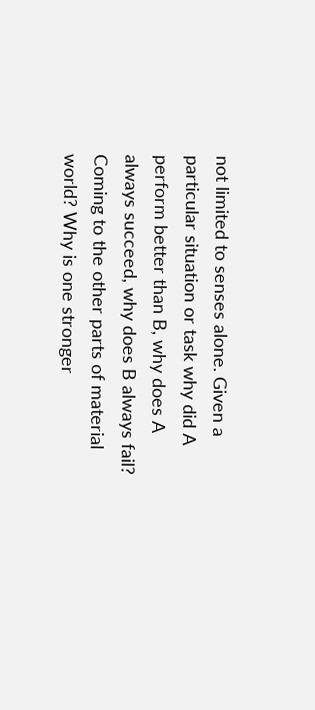not limited to senses alone. Given a particular situation or task why did A perform better than B, why does A always succeed, why does B always fail? Coming to the other parts of material world? Why is one stronger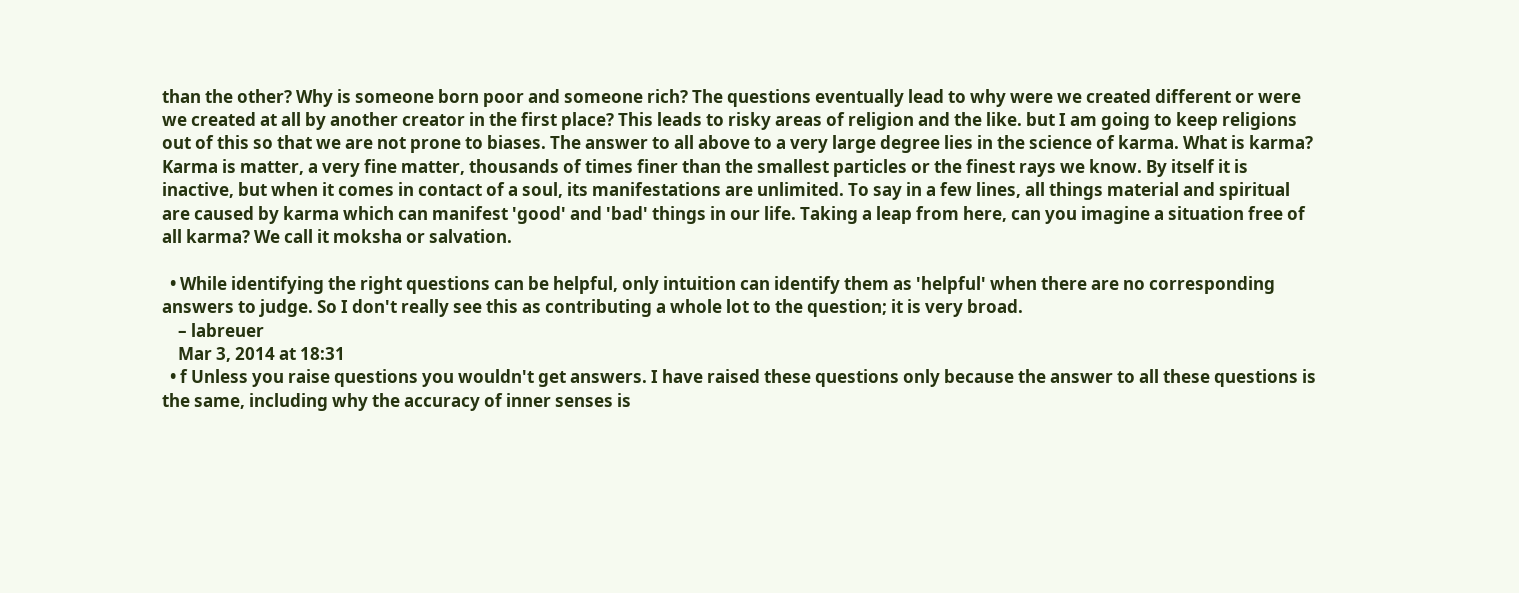than the other? Why is someone born poor and someone rich? The questions eventually lead to why were we created different or were we created at all by another creator in the first place? This leads to risky areas of religion and the like. but I am going to keep religions out of this so that we are not prone to biases. The answer to all above to a very large degree lies in the science of karma. What is karma? Karma is matter, a very fine matter, thousands of times finer than the smallest particles or the finest rays we know. By itself it is inactive, but when it comes in contact of a soul, its manifestations are unlimited. To say in a few lines, all things material and spiritual are caused by karma which can manifest 'good' and 'bad' things in our life. Taking a leap from here, can you imagine a situation free of all karma? We call it moksha or salvation.

  • While identifying the right questions can be helpful, only intuition can identify them as 'helpful' when there are no corresponding answers to judge. So I don't really see this as contributing a whole lot to the question; it is very broad.
    – labreuer
    Mar 3, 2014 at 18:31
  • f Unless you raise questions you wouldn't get answers. I have raised these questions only because the answer to all these questions is the same, including why the accuracy of inner senses is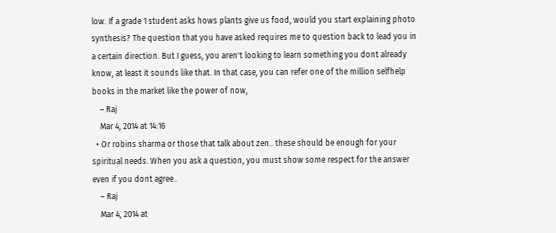low. If a grade 1 student asks hows plants give us food, would you start explaining photo synthesis? The question that you have asked requires me to question back to lead you in a certain direction. But I guess, you aren't looking to learn something you dont already know, at least it sounds like that. In that case, you can refer one of the million selfhelp books in the market like the power of now,
    – Raj
    Mar 4, 2014 at 14:16
  • Or robins sharma or those that talk about zen.. these should be enough for your spiritual needs. When you ask a question, you must show some respect for the answer even if you dont agree..
    – Raj
    Mar 4, 2014 at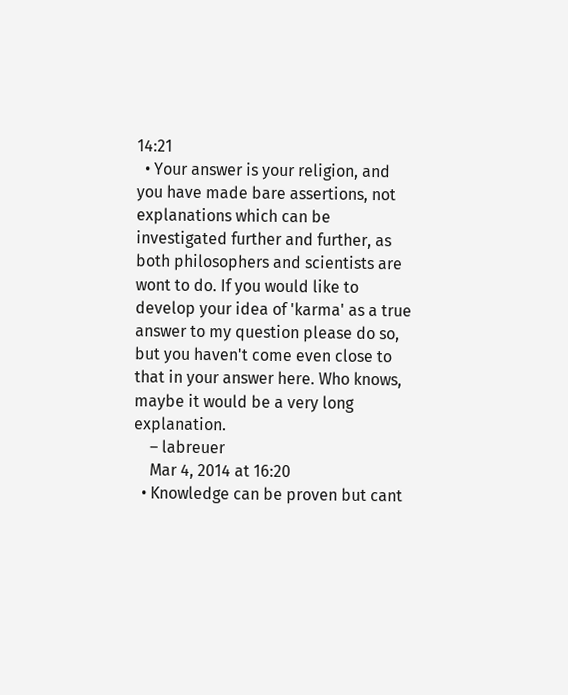14:21
  • Your answer is your religion, and you have made bare assertions, not explanations which can be investigated further and further, as both philosophers and scientists are wont to do. If you would like to develop your idea of 'karma' as a true answer to my question please do so, but you haven't come even close to that in your answer here. Who knows, maybe it would be a very long explanation.
    – labreuer
    Mar 4, 2014 at 16:20
  • Knowledge can be proven but cant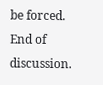be forced. End of discussion.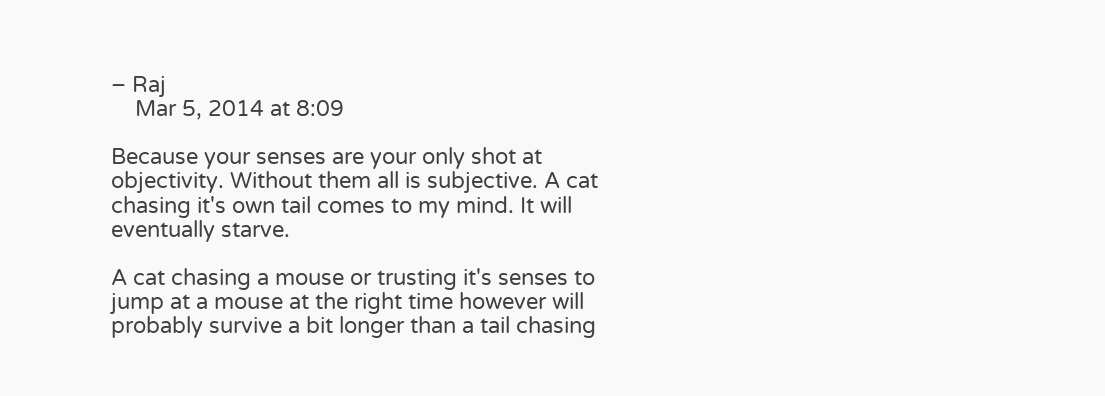– Raj
    Mar 5, 2014 at 8:09

Because your senses are your only shot at objectivity. Without them all is subjective. A cat chasing it's own tail comes to my mind. It will eventually starve.

A cat chasing a mouse or trusting it's senses to jump at a mouse at the right time however will probably survive a bit longer than a tail chasing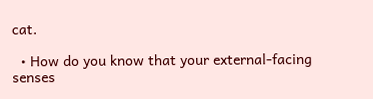cat.

  • How do you know that your external-facing senses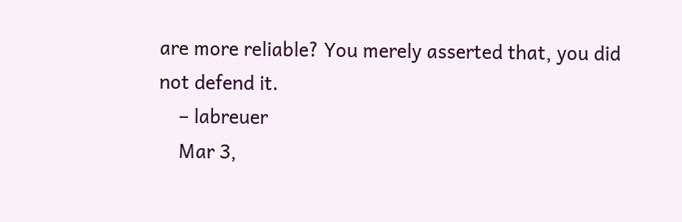are more reliable? You merely asserted that, you did not defend it.
    – labreuer
    Mar 3,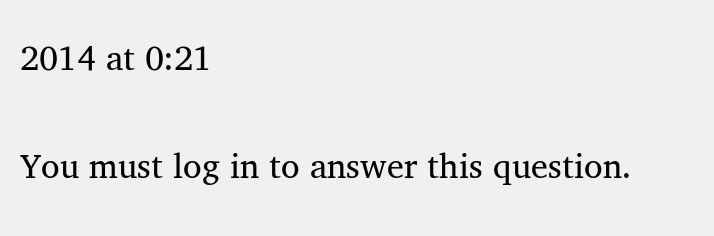2014 at 0:21

You must log in to answer this question.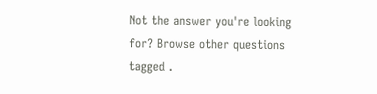Not the answer you're looking for? Browse other questions tagged .